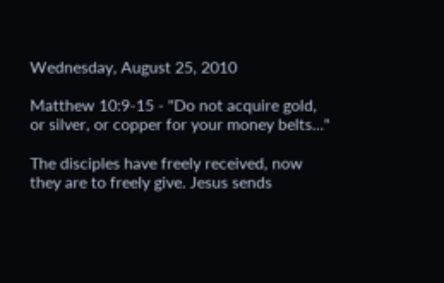Wednesday, August 25, 2010

Matthew 10:9-15 - "Do not acquire gold, or silver, or copper for your money belts..."

The disciples have freely received, now they are to freely give. Jesus sends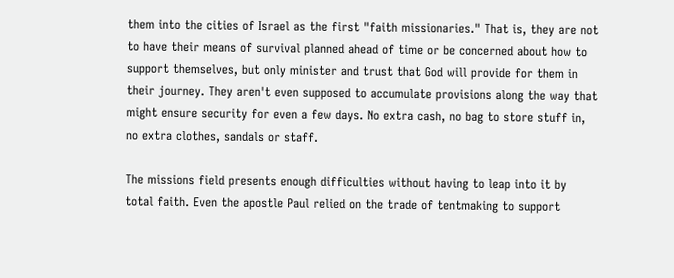them into the cities of Israel as the first "faith missionaries." That is, they are not to have their means of survival planned ahead of time or be concerned about how to support themselves, but only minister and trust that God will provide for them in their journey. They aren't even supposed to accumulate provisions along the way that might ensure security for even a few days. No extra cash, no bag to store stuff in, no extra clothes, sandals or staff.

The missions field presents enough difficulties without having to leap into it by total faith. Even the apostle Paul relied on the trade of tentmaking to support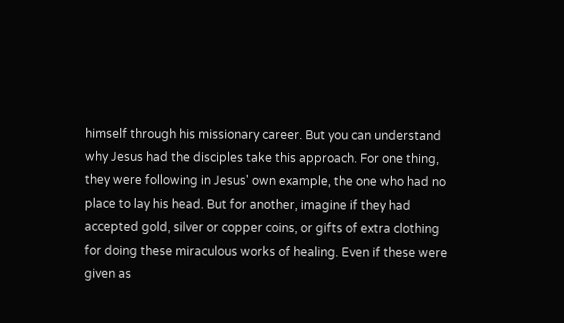himself through his missionary career. But you can understand why Jesus had the disciples take this approach. For one thing, they were following in Jesus' own example, the one who had no place to lay his head. But for another, imagine if they had accepted gold, silver or copper coins, or gifts of extra clothing for doing these miraculous works of healing. Even if these were given as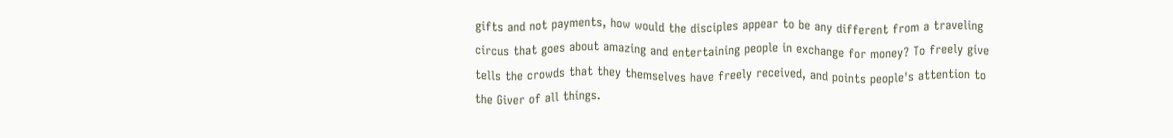gifts and not payments, how would the disciples appear to be any different from a traveling circus that goes about amazing and entertaining people in exchange for money? To freely give tells the crowds that they themselves have freely received, and points people's attention to the Giver of all things.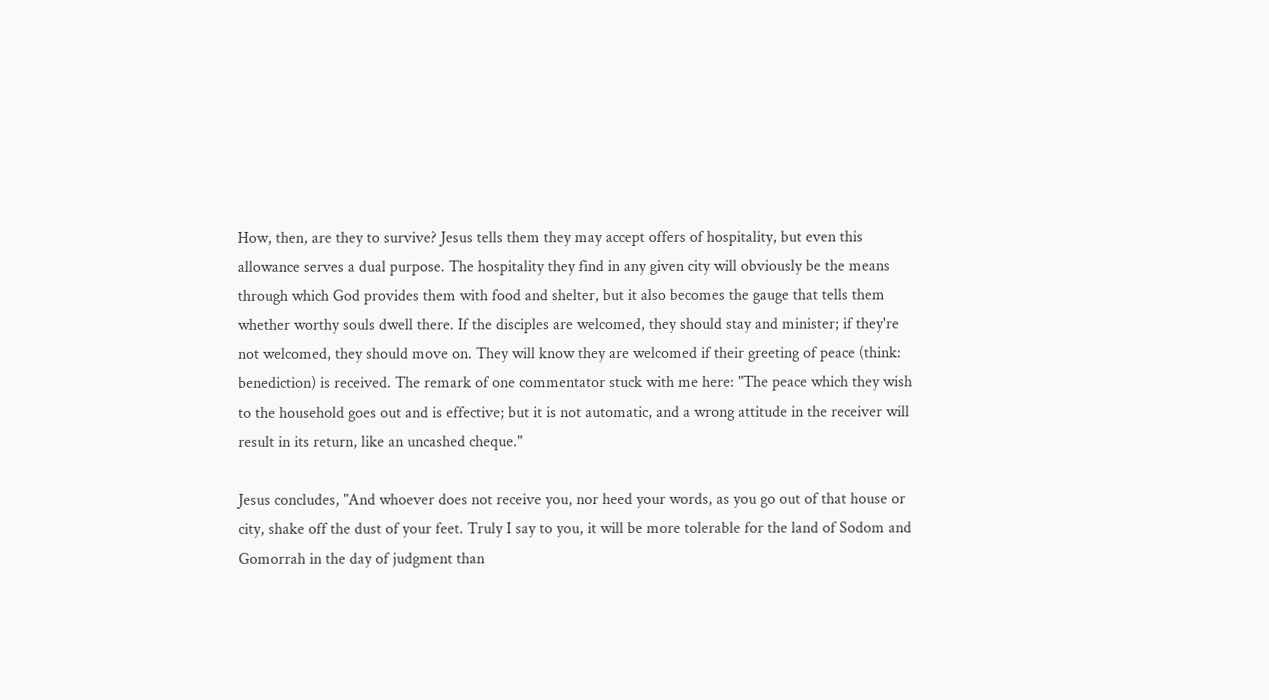How, then, are they to survive? Jesus tells them they may accept offers of hospitality, but even this allowance serves a dual purpose. The hospitality they find in any given city will obviously be the means through which God provides them with food and shelter, but it also becomes the gauge that tells them whether worthy souls dwell there. If the disciples are welcomed, they should stay and minister; if they're not welcomed, they should move on. They will know they are welcomed if their greeting of peace (think: benediction) is received. The remark of one commentator stuck with me here: "The peace which they wish to the household goes out and is effective; but it is not automatic, and a wrong attitude in the receiver will result in its return, like an uncashed cheque."

Jesus concludes, "And whoever does not receive you, nor heed your words, as you go out of that house or city, shake off the dust of your feet. Truly I say to you, it will be more tolerable for the land of Sodom and Gomorrah in the day of judgment than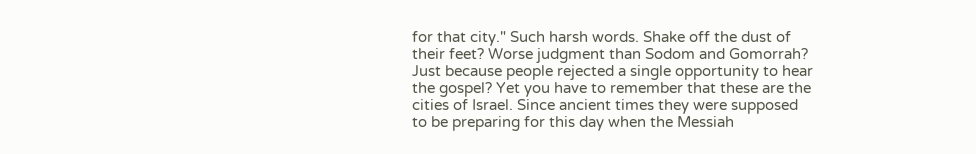for that city." Such harsh words. Shake off the dust of their feet? Worse judgment than Sodom and Gomorrah? Just because people rejected a single opportunity to hear the gospel? Yet you have to remember that these are the cities of Israel. Since ancient times they were supposed to be preparing for this day when the Messiah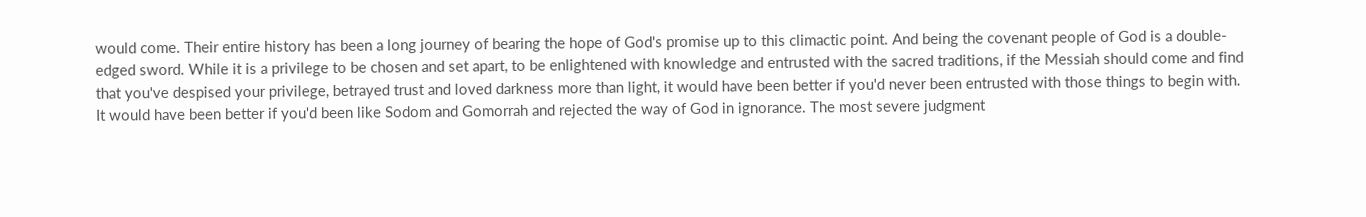would come. Their entire history has been a long journey of bearing the hope of God's promise up to this climactic point. And being the covenant people of God is a double-edged sword. While it is a privilege to be chosen and set apart, to be enlightened with knowledge and entrusted with the sacred traditions, if the Messiah should come and find that you've despised your privilege, betrayed trust and loved darkness more than light, it would have been better if you'd never been entrusted with those things to begin with. It would have been better if you'd been like Sodom and Gomorrah and rejected the way of God in ignorance. The most severe judgment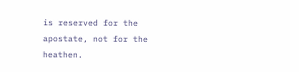is reserved for the apostate, not for the heathen.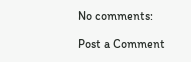No comments:

Post a Comment